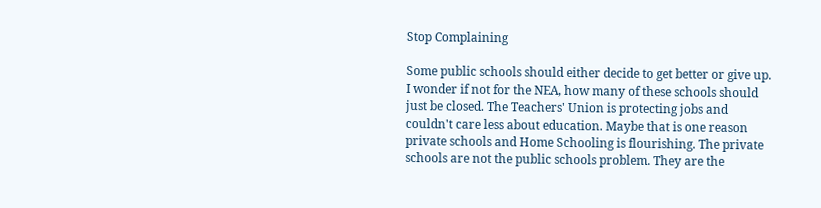Stop Complaining

Some public schools should either decide to get better or give up. I wonder if not for the NEA, how many of these schools should just be closed. The Teachers' Union is protecting jobs and couldn't care less about education. Maybe that is one reason private schools and Home Schooling is flourishing. The private schools are not the public schools problem. They are the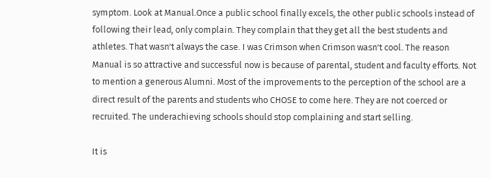symptom. Look at Manual.Once a public school finally excels, the other public schools instead of following their lead, only complain. They complain that they get all the best students and athletes. That wasn't always the case. I was Crimson when Crimson wasn't cool. The reason Manual is so attractive and successful now is because of parental, student and faculty efforts. Not to mention a generous Alumni. Most of the improvements to the perception of the school are a direct result of the parents and students who CHOSE to come here. They are not coerced or recruited. The underachieving schools should stop complaining and start selling.

It is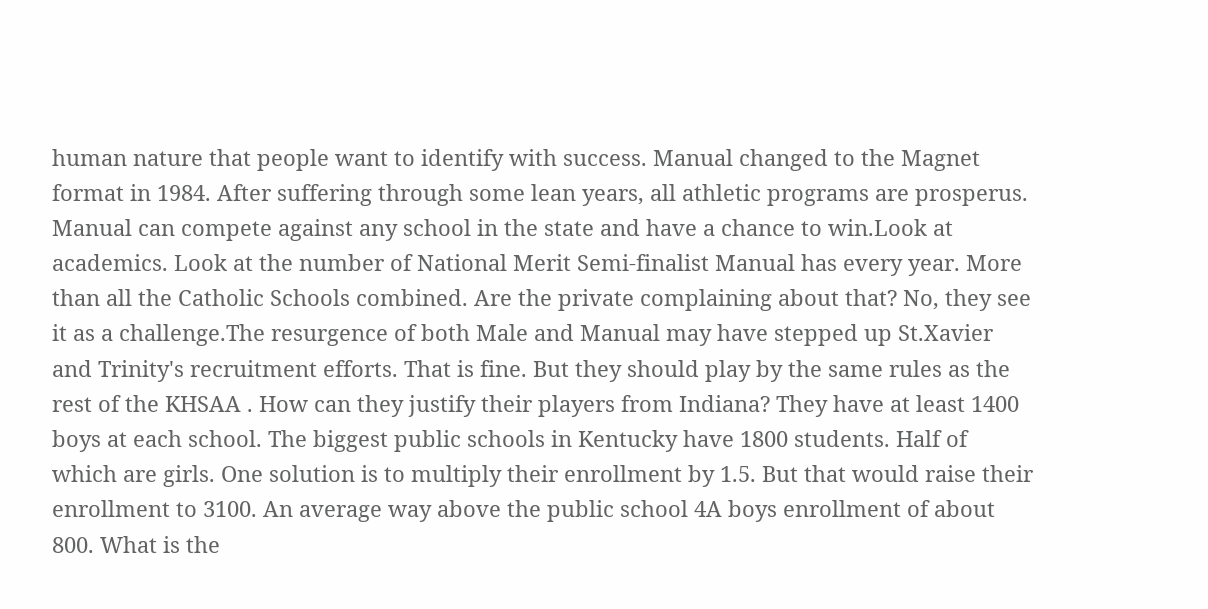human nature that people want to identify with success. Manual changed to the Magnet format in 1984. After suffering through some lean years, all athletic programs are prosperus. Manual can compete against any school in the state and have a chance to win.Look at academics. Look at the number of National Merit Semi-finalist Manual has every year. More than all the Catholic Schools combined. Are the private complaining about that? No, they see it as a challenge.The resurgence of both Male and Manual may have stepped up St.Xavier and Trinity's recruitment efforts. That is fine. But they should play by the same rules as the rest of the KHSAA . How can they justify their players from Indiana? They have at least 1400 boys at each school. The biggest public schools in Kentucky have 1800 students. Half of which are girls. One solution is to multiply their enrollment by 1.5. But that would raise their enrollment to 3100. An average way above the public school 4A boys enrollment of about 800. What is the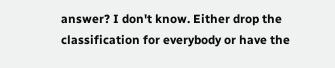answer? I don't know. Either drop the classification for everybody or have the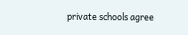private schools agree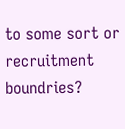to some sort or recruitment boundries?